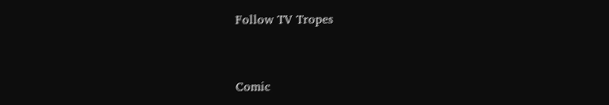Follow TV Tropes


Comic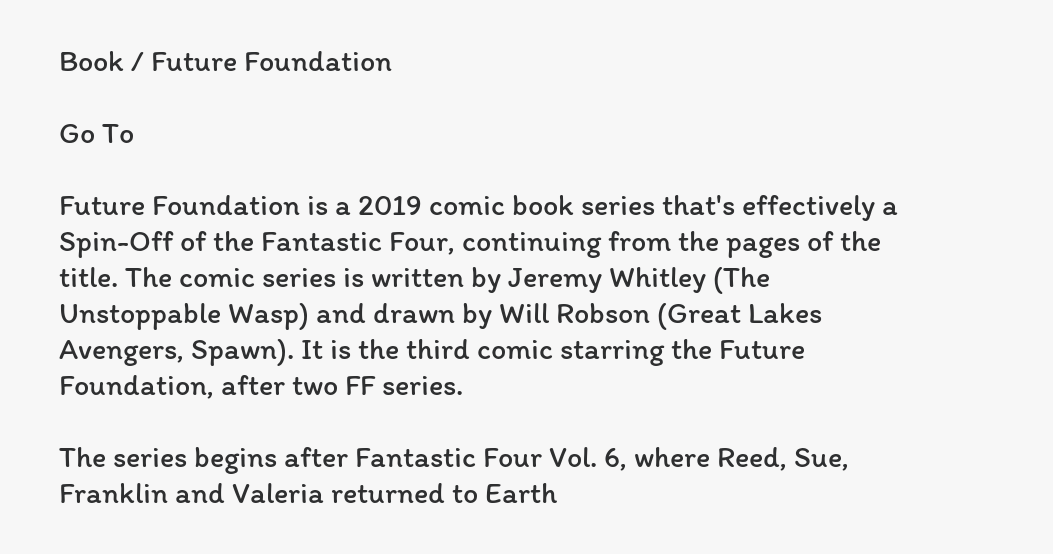Book / Future Foundation

Go To

Future Foundation is a 2019 comic book series that's effectively a Spin-Off of the Fantastic Four, continuing from the pages of the title. The comic series is written by Jeremy Whitley (The Unstoppable Wasp) and drawn by Will Robson (Great Lakes Avengers, Spawn). It is the third comic starring the Future Foundation, after two FF series.

The series begins after Fantastic Four Vol. 6, where Reed, Sue, Franklin and Valeria returned to Earth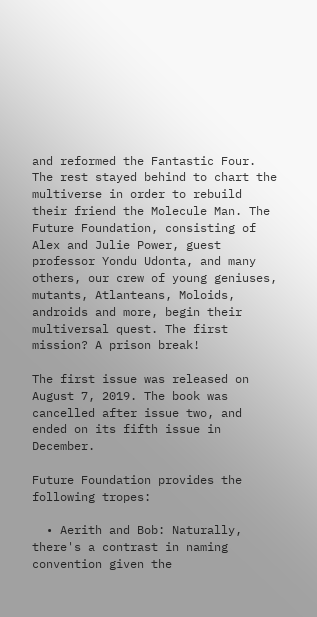and reformed the Fantastic Four. The rest stayed behind to chart the multiverse in order to rebuild their friend the Molecule Man. The Future Foundation, consisting of Alex and Julie Power, guest professor Yondu Udonta, and many others, our crew of young geniuses, mutants, Atlanteans, Moloids, androids and more, begin their multiversal quest. The first mission? A prison break!

The first issue was released on August 7, 2019. The book was cancelled after issue two, and ended on its fifth issue in December.

Future Foundation provides the following tropes:

  • Aerith and Bob: Naturally, there's a contrast in naming convention given the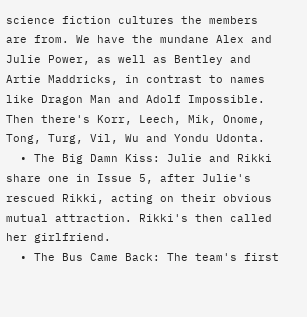science fiction cultures the members are from. We have the mundane Alex and Julie Power, as well as Bentley and Artie Maddricks, in contrast to names like Dragon Man and Adolf Impossible. Then there's Korr, Leech, Mik, Onome, Tong, Turg, Vil, Wu and Yondu Udonta.
  • The Big Damn Kiss: Julie and Rikki share one in Issue 5, after Julie's rescued Rikki, acting on their obvious mutual attraction. Rikki's then called her girlfriend.
  • The Bus Came Back: The team's first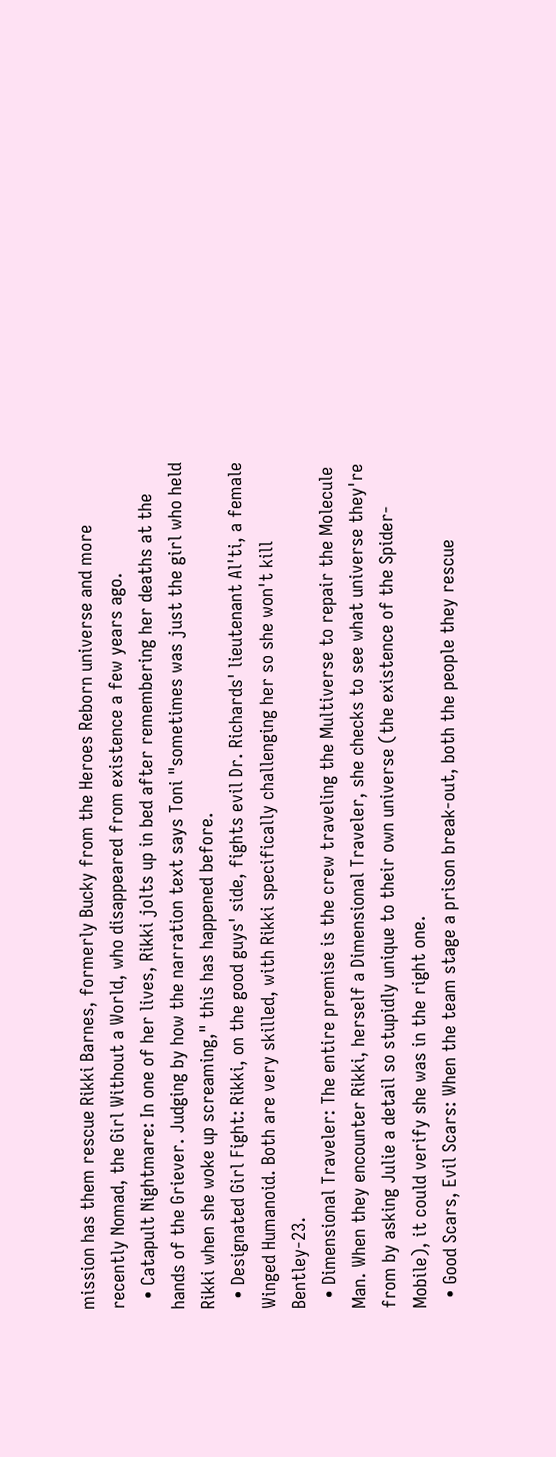mission has them rescue Rikki Barnes, formerly Bucky from the Heroes Reborn universe and more recently Nomad, the Girl Without a World, who disappeared from existence a few years ago.
  • Catapult Nightmare: In one of her lives, Rikki jolts up in bed after remembering her deaths at the hands of the Griever. Judging by how the narration text says Toni "sometimes was just the girl who held Rikki when she woke up screaming," this has happened before.
  • Designated Girl Fight: Rikki, on the good guys' side, fights evil Dr. Richards' lieutenant Al'ti, a female Winged Humanoid. Both are very skilled, with Rikki specifically challenging her so she won't kill Bentley-23.
  • Dimensional Traveler: The entire premise is the crew traveling the Multiverse to repair the Molecule Man. When they encounter Rikki, herself a Dimensional Traveler, she checks to see what universe they're from by asking Julie a detail so stupidly unique to their own universe (the existence of the Spider-Mobile), it could verify she was in the right one.
  • Good Scars, Evil Scars: When the team stage a prison break-out, both the people they rescue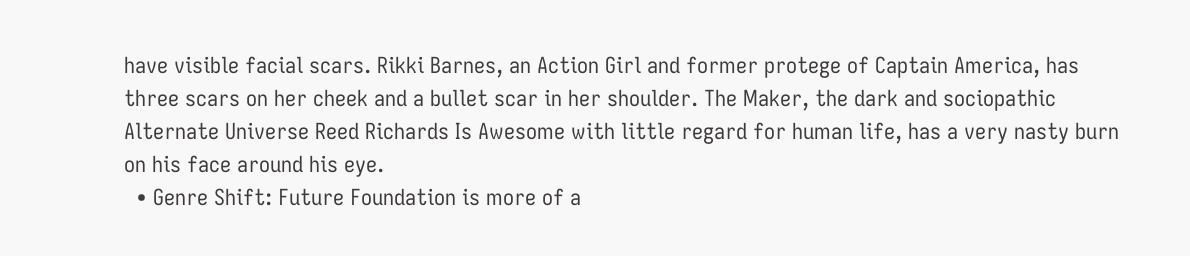have visible facial scars. Rikki Barnes, an Action Girl and former protege of Captain America, has three scars on her cheek and a bullet scar in her shoulder. The Maker, the dark and sociopathic Alternate Universe Reed Richards Is Awesome with little regard for human life, has a very nasty burn on his face around his eye.
  • Genre Shift: Future Foundation is more of a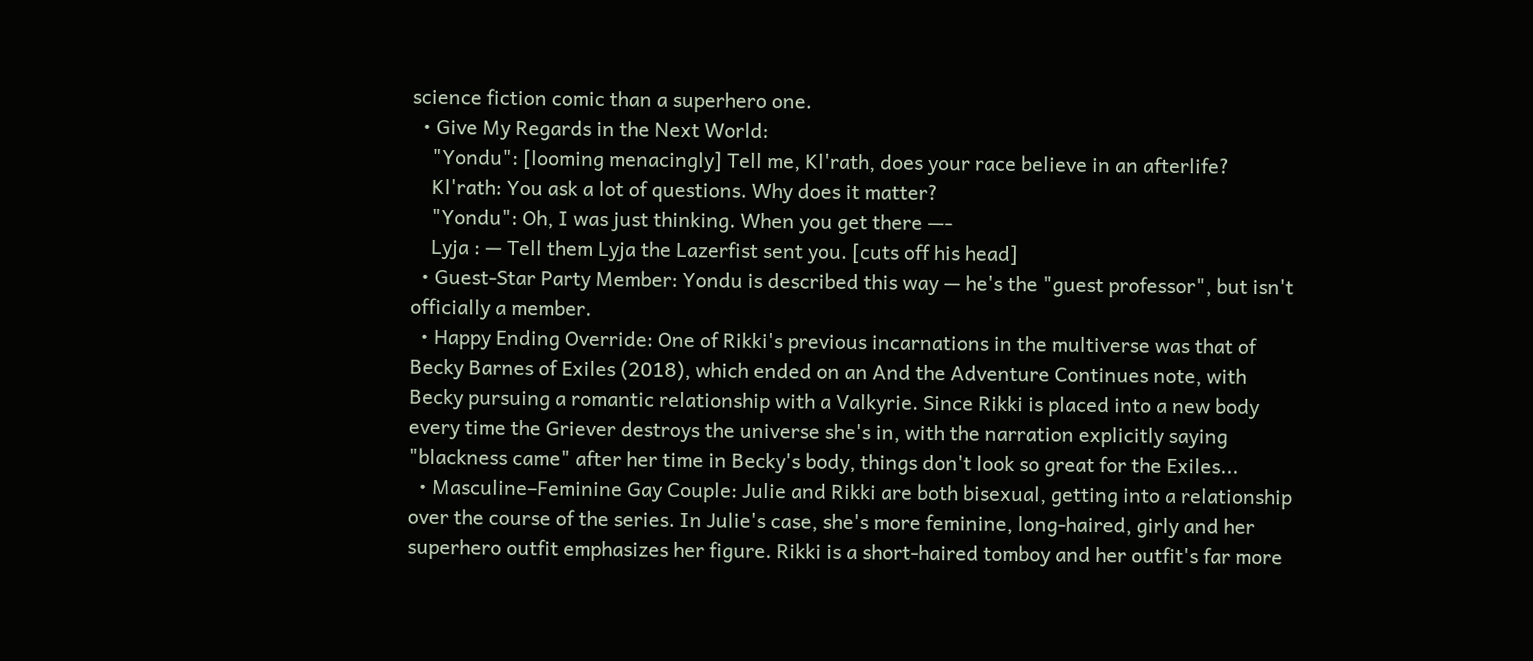science fiction comic than a superhero one.
  • Give My Regards in the Next World:
    "Yondu": [looming menacingly] Tell me, Kl'rath, does your race believe in an afterlife?
    Kl'rath: You ask a lot of questions. Why does it matter?
    "Yondu": Oh, I was just thinking. When you get there —-
    Lyja : — Tell them Lyja the Lazerfist sent you. [cuts off his head]
  • Guest-Star Party Member: Yondu is described this way — he's the "guest professor", but isn't officially a member.
  • Happy Ending Override: One of Rikki's previous incarnations in the multiverse was that of Becky Barnes of Exiles (2018), which ended on an And the Adventure Continues note, with Becky pursuing a romantic relationship with a Valkyrie. Since Rikki is placed into a new body every time the Griever destroys the universe she's in, with the narration explicitly saying "blackness came" after her time in Becky's body, things don't look so great for the Exiles...
  • Masculine–Feminine Gay Couple: Julie and Rikki are both bisexual, getting into a relationship over the course of the series. In Julie's case, she's more feminine, long-haired, girly and her superhero outfit emphasizes her figure. Rikki is a short-haired tomboy and her outfit's far more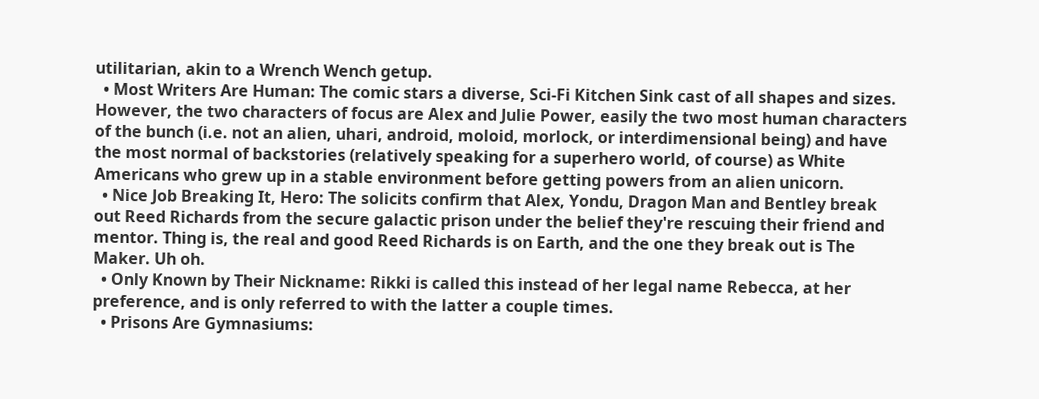utilitarian, akin to a Wrench Wench getup.
  • Most Writers Are Human: The comic stars a diverse, Sci-Fi Kitchen Sink cast of all shapes and sizes. However, the two characters of focus are Alex and Julie Power, easily the two most human characters of the bunch (i.e. not an alien, uhari, android, moloid, morlock, or interdimensional being) and have the most normal of backstories (relatively speaking for a superhero world, of course) as White Americans who grew up in a stable environment before getting powers from an alien unicorn.
  • Nice Job Breaking It, Hero: The solicits confirm that Alex, Yondu, Dragon Man and Bentley break out Reed Richards from the secure galactic prison under the belief they're rescuing their friend and mentor. Thing is, the real and good Reed Richards is on Earth, and the one they break out is The Maker. Uh oh.
  • Only Known by Their Nickname: Rikki is called this instead of her legal name Rebecca, at her preference, and is only referred to with the latter a couple times.
  • Prisons Are Gymnasiums: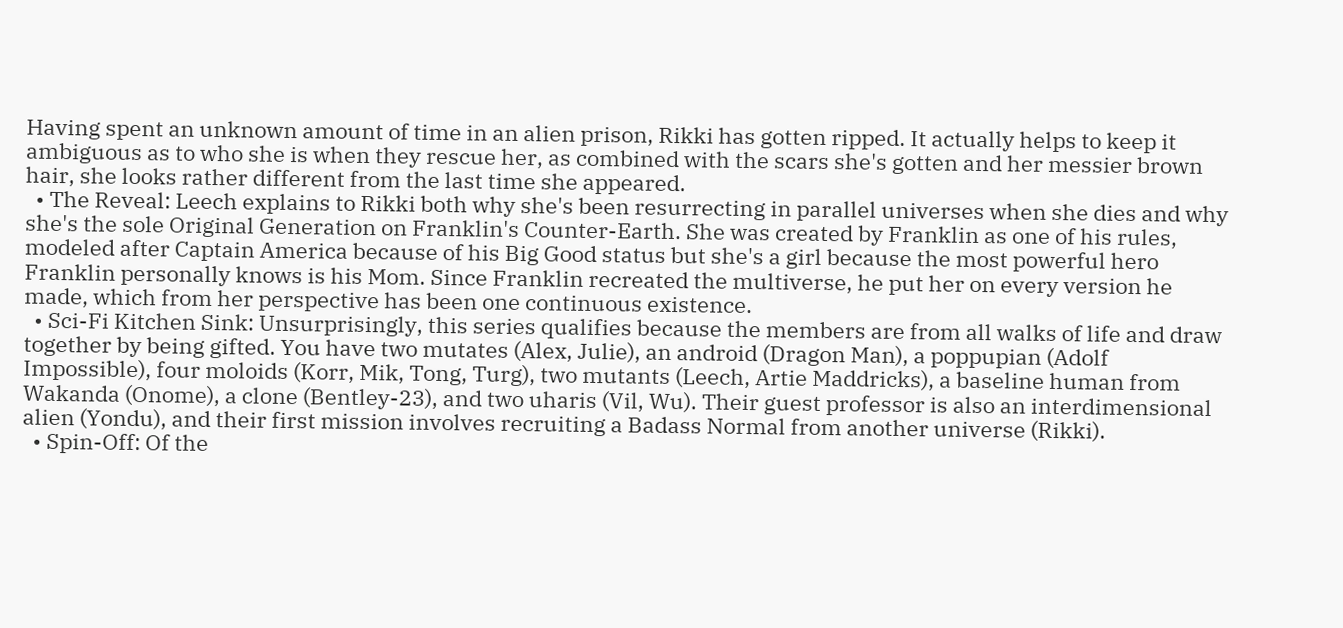Having spent an unknown amount of time in an alien prison, Rikki has gotten ripped. It actually helps to keep it ambiguous as to who she is when they rescue her, as combined with the scars she's gotten and her messier brown hair, she looks rather different from the last time she appeared.
  • The Reveal: Leech explains to Rikki both why she's been resurrecting in parallel universes when she dies and why she's the sole Original Generation on Franklin's Counter-Earth. She was created by Franklin as one of his rules, modeled after Captain America because of his Big Good status but she's a girl because the most powerful hero Franklin personally knows is his Mom. Since Franklin recreated the multiverse, he put her on every version he made, which from her perspective has been one continuous existence.
  • Sci-Fi Kitchen Sink: Unsurprisingly, this series qualifies because the members are from all walks of life and draw together by being gifted. You have two mutates (Alex, Julie), an android (Dragon Man), a poppupian (Adolf Impossible), four moloids (Korr, Mik, Tong, Turg), two mutants (Leech, Artie Maddricks), a baseline human from Wakanda (Onome), a clone (Bentley-23), and two uharis (Vil, Wu). Their guest professor is also an interdimensional alien (Yondu), and their first mission involves recruiting a Badass Normal from another universe (Rikki).
  • Spin-Off: Of the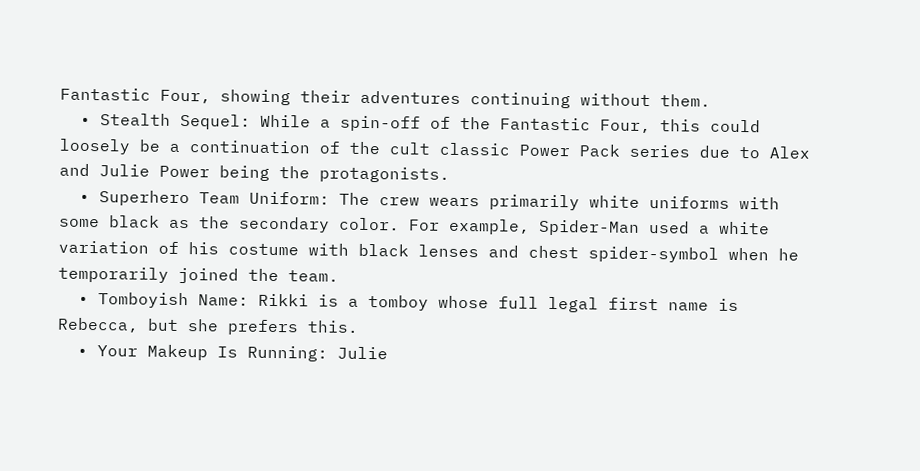Fantastic Four, showing their adventures continuing without them.
  • Stealth Sequel: While a spin-off of the Fantastic Four, this could loosely be a continuation of the cult classic Power Pack series due to Alex and Julie Power being the protagonists.
  • Superhero Team Uniform: The crew wears primarily white uniforms with some black as the secondary color. For example, Spider-Man used a white variation of his costume with black lenses and chest spider-symbol when he temporarily joined the team.
  • Tomboyish Name: Rikki is a tomboy whose full legal first name is Rebecca, but she prefers this.
  • Your Makeup Is Running: Julie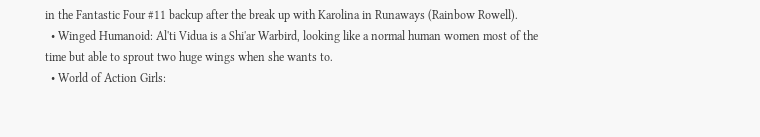in the Fantastic Four #11 backup after the break up with Karolina in Runaways (Rainbow Rowell).
  • Winged Humanoid: Al'ti Vidua is a Shi'ar Warbird, looking like a normal human women most of the time but able to sprout two huge wings when she wants to.
  • World of Action Girls: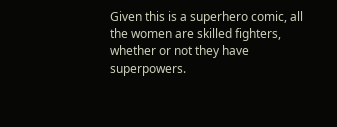Given this is a superhero comic, all the women are skilled fighters, whether or not they have superpowers.